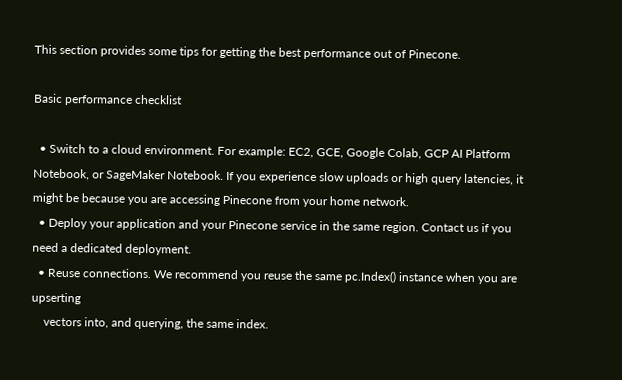This section provides some tips for getting the best performance out of Pinecone.

Basic performance checklist

  • Switch to a cloud environment. For example: EC2, GCE, Google Colab, GCP AI Platform Notebook, or SageMaker Notebook. If you experience slow uploads or high query latencies, it might be because you are accessing Pinecone from your home network.
  • Deploy your application and your Pinecone service in the same region. Contact us if you need a dedicated deployment.
  • Reuse connections. We recommend you reuse the same pc.Index() instance when you are upserting
    vectors into, and querying, the same index.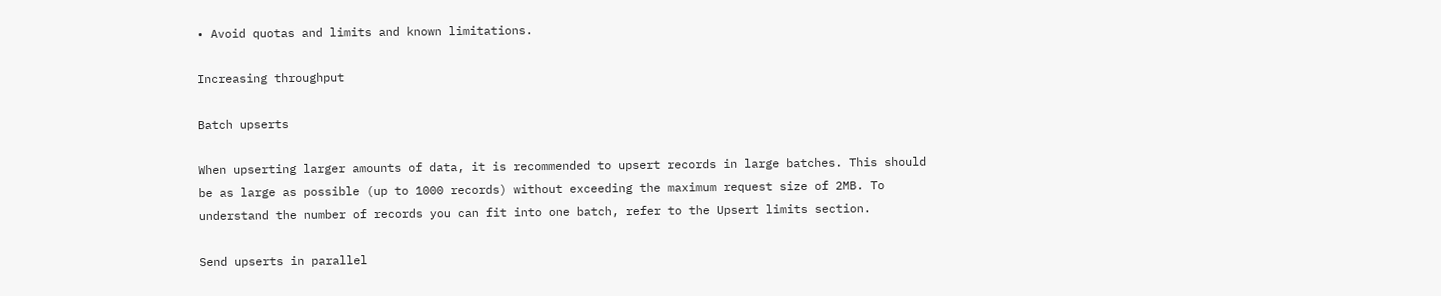• Avoid quotas and limits and known limitations.

Increasing throughput

Batch upserts

When upserting larger amounts of data, it is recommended to upsert records in large batches. This should be as large as possible (up to 1000 records) without exceeding the maximum request size of 2MB. To understand the number of records you can fit into one batch, refer to the Upsert limits section.

Send upserts in parallel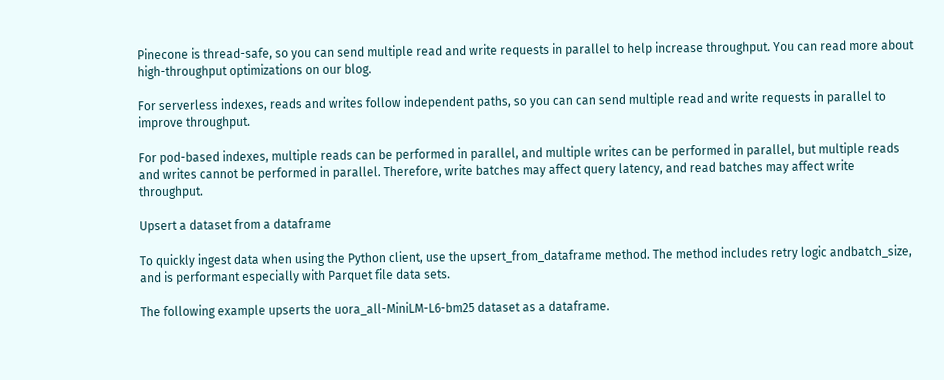Pinecone is thread-safe, so you can send multiple read and write requests in parallel to help increase throughput. You can read more about high-throughput optimizations on our blog.

For serverless indexes, reads and writes follow independent paths, so you can can send multiple read and write requests in parallel to improve throughput.

For pod-based indexes, multiple reads can be performed in parallel, and multiple writes can be performed in parallel, but multiple reads and writes cannot be performed in parallel. Therefore, write batches may affect query latency, and read batches may affect write throughput.

Upsert a dataset from a dataframe

To quickly ingest data when using the Python client, use the upsert_from_dataframe method. The method includes retry logic andbatch_size, and is performant especially with Parquet file data sets.

The following example upserts the uora_all-MiniLM-L6-bm25 dataset as a dataframe.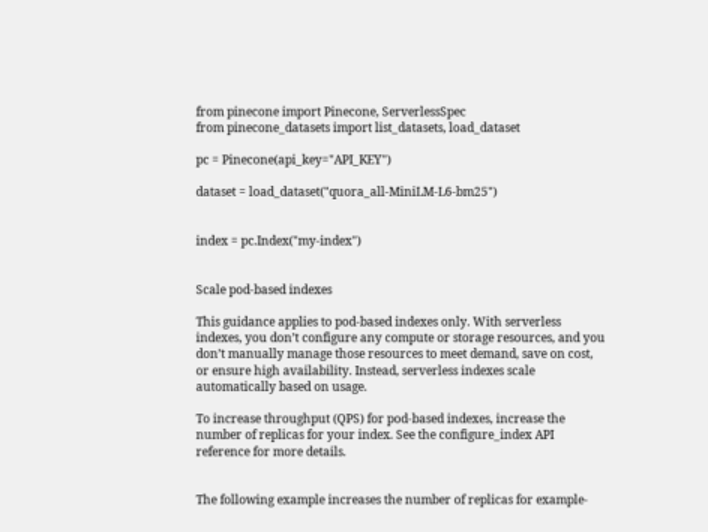from pinecone import Pinecone, ServerlessSpec
from pinecone_datasets import list_datasets, load_dataset

pc = Pinecone(api_key="API_KEY")

dataset = load_dataset("quora_all-MiniLM-L6-bm25")


index = pc.Index("my-index")


Scale pod-based indexes

This guidance applies to pod-based indexes only. With serverless indexes, you don’t configure any compute or storage resources, and you don’t manually manage those resources to meet demand, save on cost, or ensure high availability. Instead, serverless indexes scale automatically based on usage.

To increase throughput (QPS) for pod-based indexes, increase the number of replicas for your index. See the configure_index API reference for more details.


The following example increases the number of replicas for example-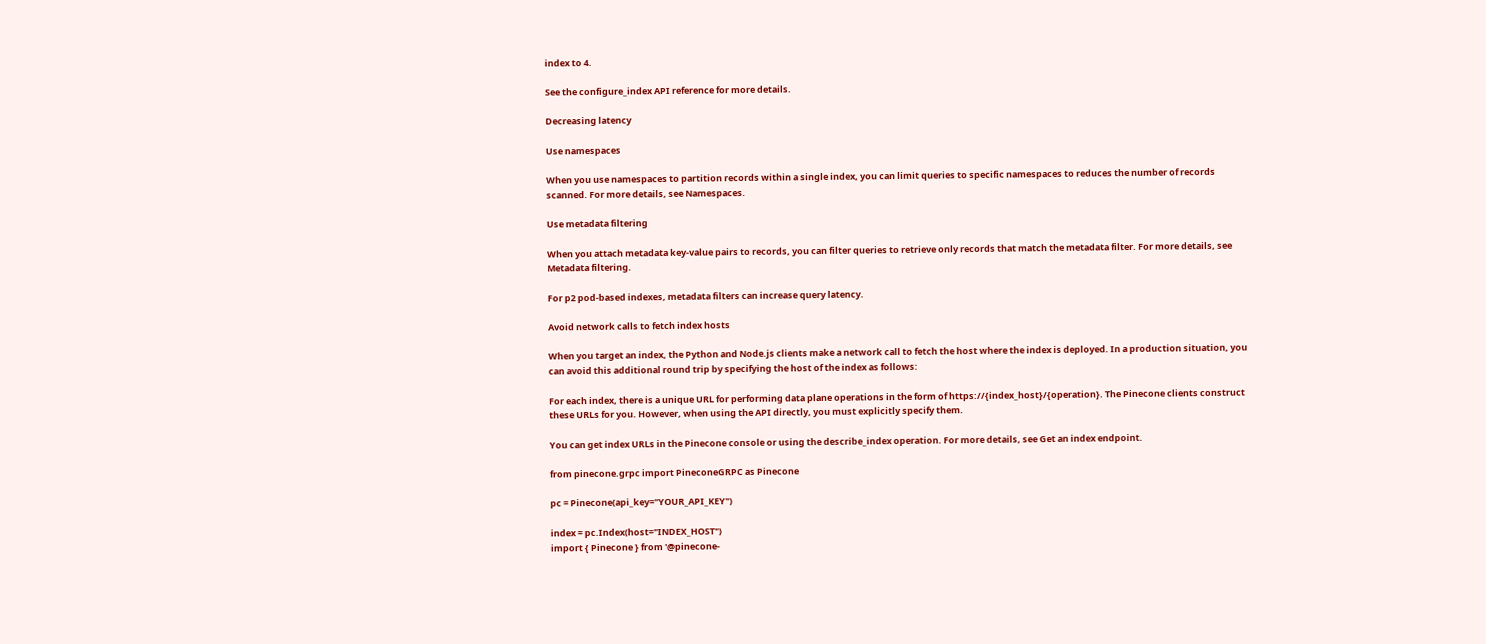index to 4.

See the configure_index API reference for more details.

Decreasing latency

Use namespaces

When you use namespaces to partition records within a single index, you can limit queries to specific namespaces to reduces the number of records scanned. For more details, see Namespaces.

Use metadata filtering

When you attach metadata key-value pairs to records, you can filter queries to retrieve only records that match the metadata filter. For more details, see Metadata filtering.

For p2 pod-based indexes, metadata filters can increase query latency.

Avoid network calls to fetch index hosts

When you target an index, the Python and Node.js clients make a network call to fetch the host where the index is deployed. In a production situation, you can avoid this additional round trip by specifying the host of the index as follows:

For each index, there is a unique URL for performing data plane operations in the form of https://{index_host}/{operation}. The Pinecone clients construct these URLs for you. However, when using the API directly, you must explicitly specify them.

You can get index URLs in the Pinecone console or using the describe_index operation. For more details, see Get an index endpoint.

from pinecone.grpc import PineconeGRPC as Pinecone

pc = Pinecone(api_key="YOUR_API_KEY")

index = pc.Index(host="INDEX_HOST")
import { Pinecone } from '@pinecone-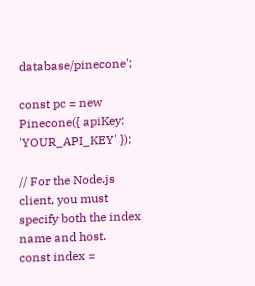database/pinecone';

const pc = new Pinecone({ apiKey: 'YOUR_API_KEY' });

// For the Node.js client, you must specify both the index name and host.
const index =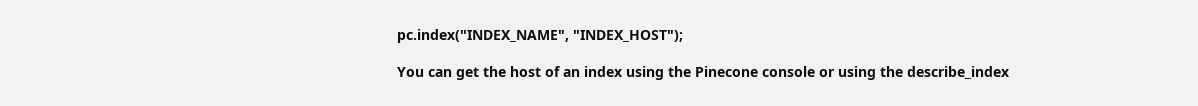pc.index("INDEX_NAME", "INDEX_HOST");

You can get the host of an index using the Pinecone console or using the describe_index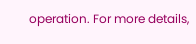operation. For more details,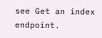see Get an index endpoint.